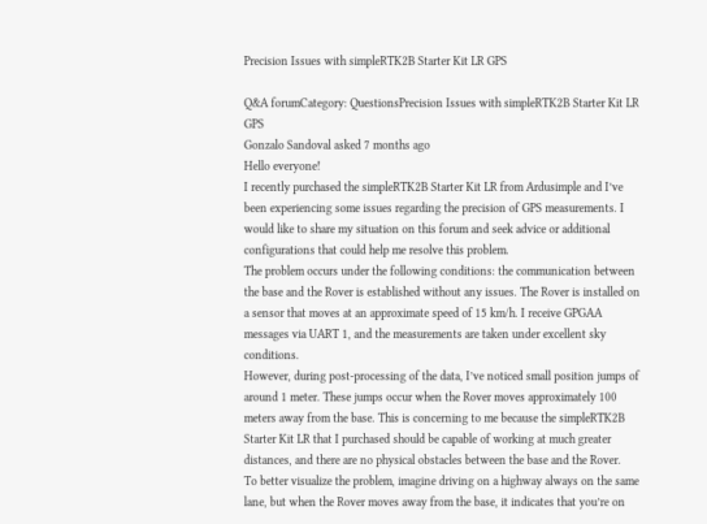Precision Issues with simpleRTK2B Starter Kit LR GPS

Q&A forumCategory: QuestionsPrecision Issues with simpleRTK2B Starter Kit LR GPS
Gonzalo Sandoval asked 7 months ago
Hello everyone!
I recently purchased the simpleRTK2B Starter Kit LR from Ardusimple and I’ve been experiencing some issues regarding the precision of GPS measurements. I would like to share my situation on this forum and seek advice or additional configurations that could help me resolve this problem.
The problem occurs under the following conditions: the communication between the base and the Rover is established without any issues. The Rover is installed on a sensor that moves at an approximate speed of 15 km/h. I receive GPGAA messages via UART 1, and the measurements are taken under excellent sky conditions.
However, during post-processing of the data, I’ve noticed small position jumps of around 1 meter. These jumps occur when the Rover moves approximately 100 meters away from the base. This is concerning to me because the simpleRTK2B Starter Kit LR that I purchased should be capable of working at much greater distances, and there are no physical obstacles between the base and the Rover.
To better visualize the problem, imagine driving on a highway always on the same lane, but when the Rover moves away from the base, it indicates that you’re on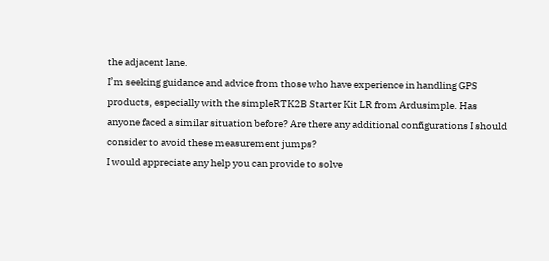the adjacent lane.
I’m seeking guidance and advice from those who have experience in handling GPS products, especially with the simpleRTK2B Starter Kit LR from Ardusimple. Has anyone faced a similar situation before? Are there any additional configurations I should consider to avoid these measurement jumps?
I would appreciate any help you can provide to solve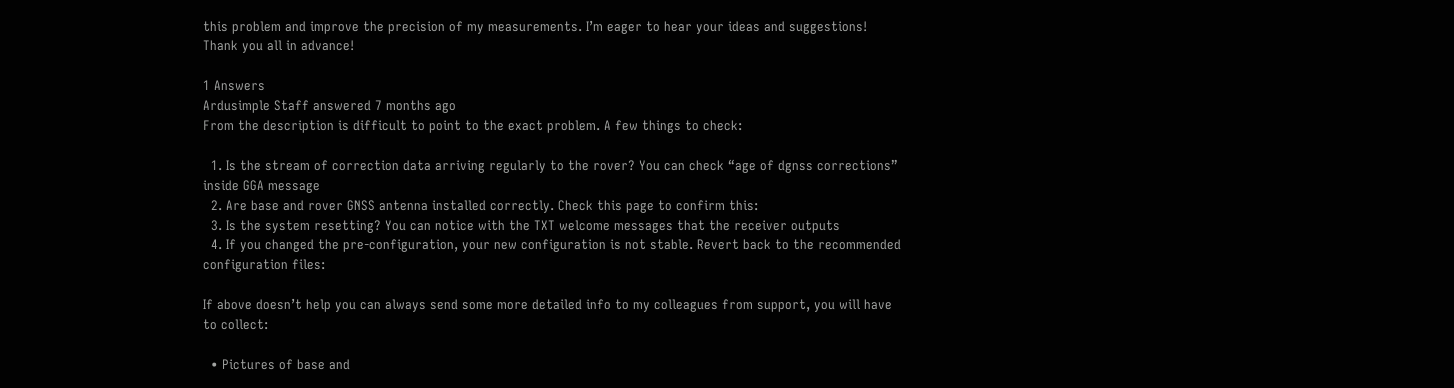this problem and improve the precision of my measurements. I’m eager to hear your ideas and suggestions!
Thank you all in advance!

1 Answers
Ardusimple Staff answered 7 months ago
From the description is difficult to point to the exact problem. A few things to check:

  1. Is the stream of correction data arriving regularly to the rover? You can check “age of dgnss corrections” inside GGA message
  2. Are base and rover GNSS antenna installed correctly. Check this page to confirm this:
  3. Is the system resetting? You can notice with the TXT welcome messages that the receiver outputs
  4. If you changed the pre-configuration, your new configuration is not stable. Revert back to the recommended configuration files:

If above doesn’t help you can always send some more detailed info to my colleagues from support, you will have to collect:

  • Pictures of base and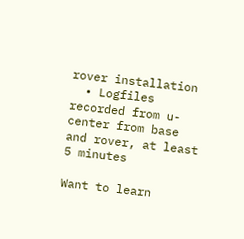rover installation
  • Logfiles recorded from u-center from base and rover, at least 5 minutes

Want to learn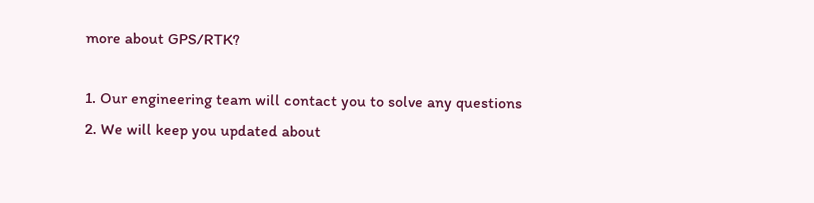more about GPS/RTK?

1. Our engineering team will contact you to solve any questions
2. We will keep you updated about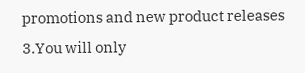promotions and new product releases
3.You will only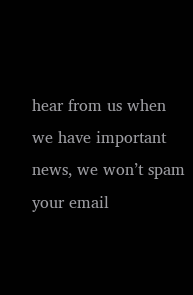hear from us when we have important news, we won’t spam your email